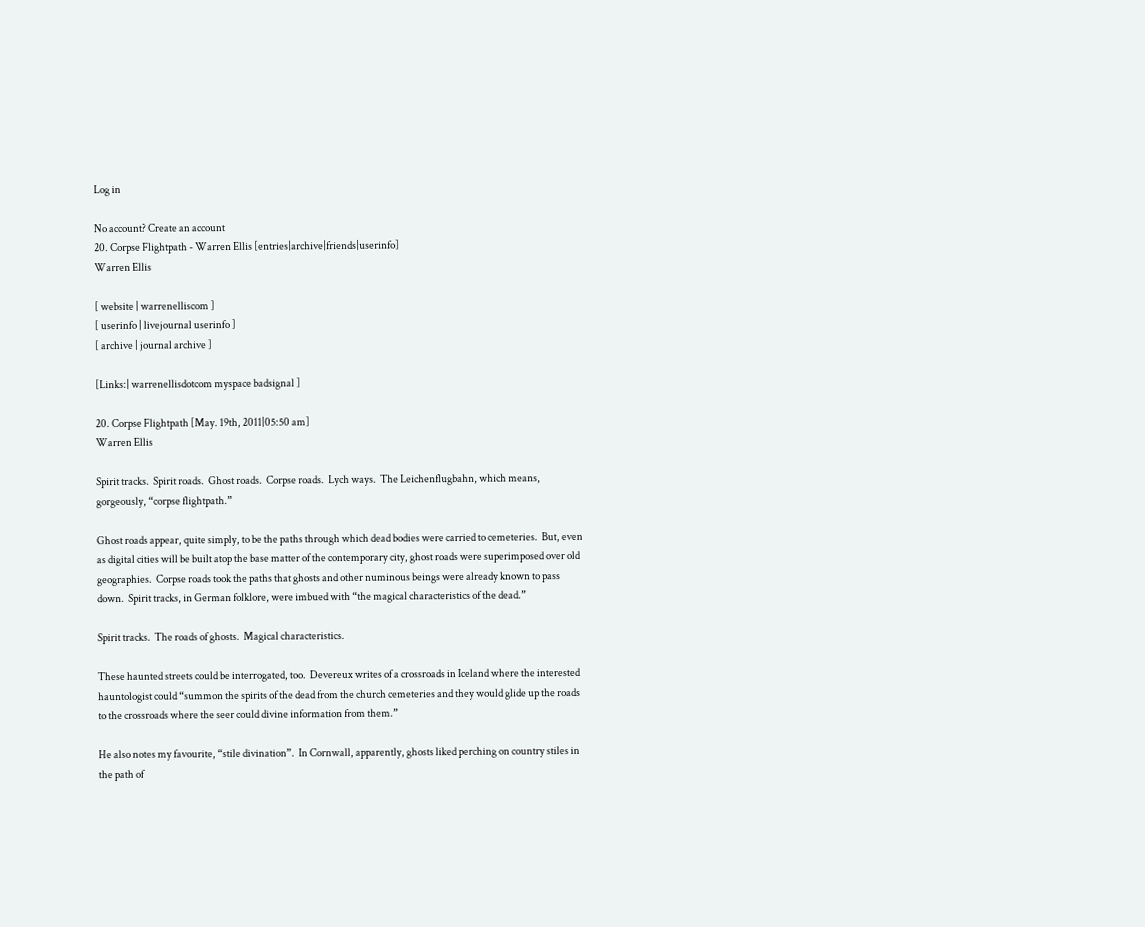Log in

No account? Create an account
20. Corpse Flightpath - Warren Ellis [entries|archive|friends|userinfo]
Warren Ellis

[ website | warrenelliscom ]
[ userinfo | livejournal userinfo ]
[ archive | journal archive ]

[Links:| warrenellisdotcom myspace badsignal ]

20. Corpse Flightpath [May. 19th, 2011|05:50 am]
Warren Ellis

Spirit tracks.  Spirit roads.  Ghost roads.  Corpse roads.  Lych ways.  The Leichenflugbahn, which means, gorgeously, “corpse flightpath.”

Ghost roads appear, quite simply, to be the paths through which dead bodies were carried to cemeteries.  But, even as digital cities will be built atop the base matter of the contemporary city, ghost roads were superimposed over old geographies.  Corpse roads took the paths that ghosts and other numinous beings were already known to pass down.  Spirit tracks, in German folklore, were imbued with “the magical characteristics of the dead.”

Spirit tracks.  The roads of ghosts.  Magical characteristics.

These haunted streets could be interrogated, too.  Devereux writes of a crossroads in Iceland where the interested hauntologist could “summon the spirits of the dead from the church cemeteries and they would glide up the roads to the crossroads where the seer could divine information from them.”

He also notes my favourite, “stile divination”.  In Cornwall, apparently, ghosts liked perching on country stiles in the path of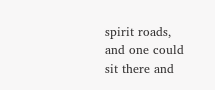spirit roads, and one could sit there and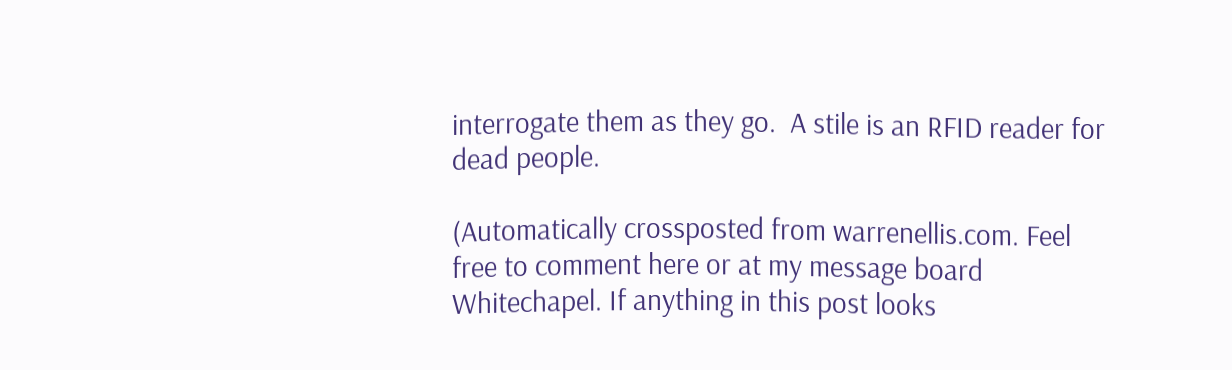interrogate them as they go.  A stile is an RFID reader for dead people.

(Automatically crossposted from warrenellis.com. Feel free to comment here or at my message board Whitechapel. If anything in this post looks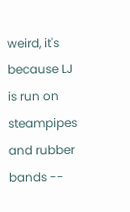weird, it's because LJ is run on steampipes and rubber bands --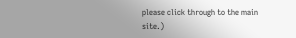please click through to the main site.)